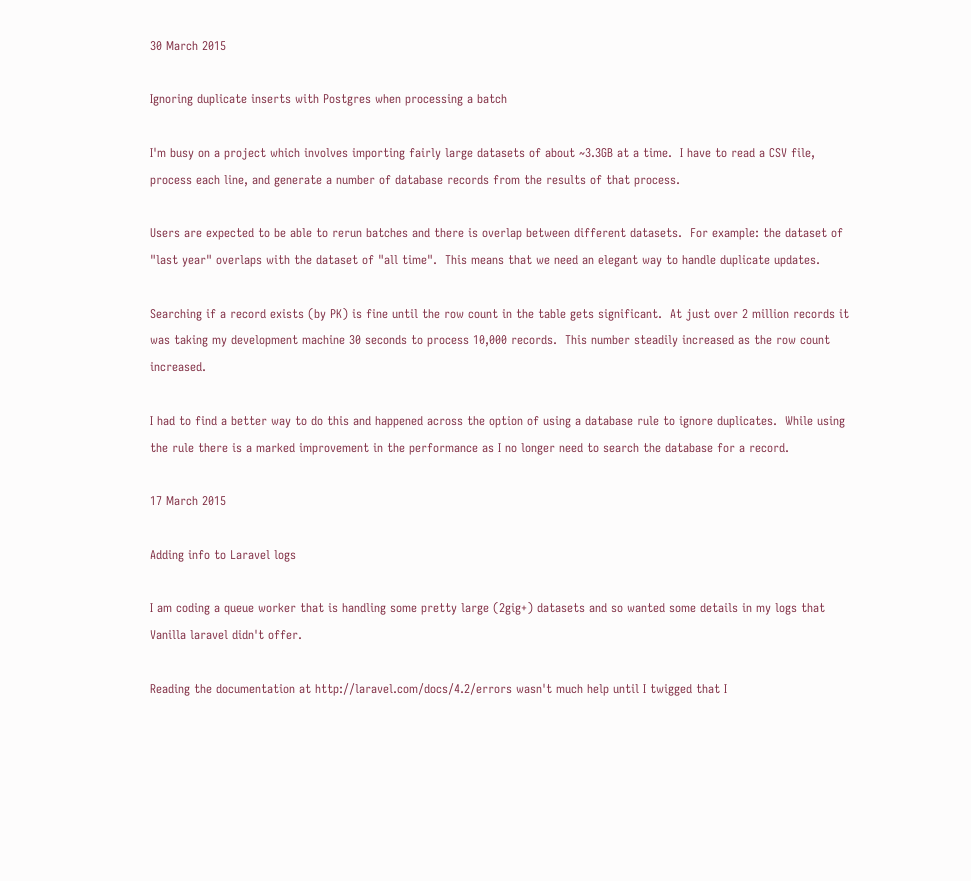30 March 2015

Ignoring duplicate inserts with Postgres when processing a batch

I'm busy on a project which involves importing fairly large datasets of about ~3.3GB at a time.  I have to read a CSV file, process each line, and generate a number of database records from the results of that process.

Users are expected to be able to rerun batches and there is overlap between different datasets.  For example: the dataset of "last year" overlaps with the dataset of "all time".  This means that we need an elegant way to handle duplicate updates.

Searching if a record exists (by PK) is fine until the row count in the table gets significant.  At just over 2 million records it was taking my development machine 30 seconds to process 10,000 records.  This number steadily increased as the row count increased.

I had to find a better way to do this and happened across the option of using a database rule to ignore duplicates.  While using the rule there is a marked improvement in the performance as I no longer need to search the database for a record.

17 March 2015

Adding info to Laravel logs

I am coding a queue worker that is handling some pretty large (2gig+) datasets and so wanted some details in my logs that Vanilla laravel didn't offer.

Reading the documentation at http://laravel.com/docs/4.2/errors wasn't much help until I twigged that I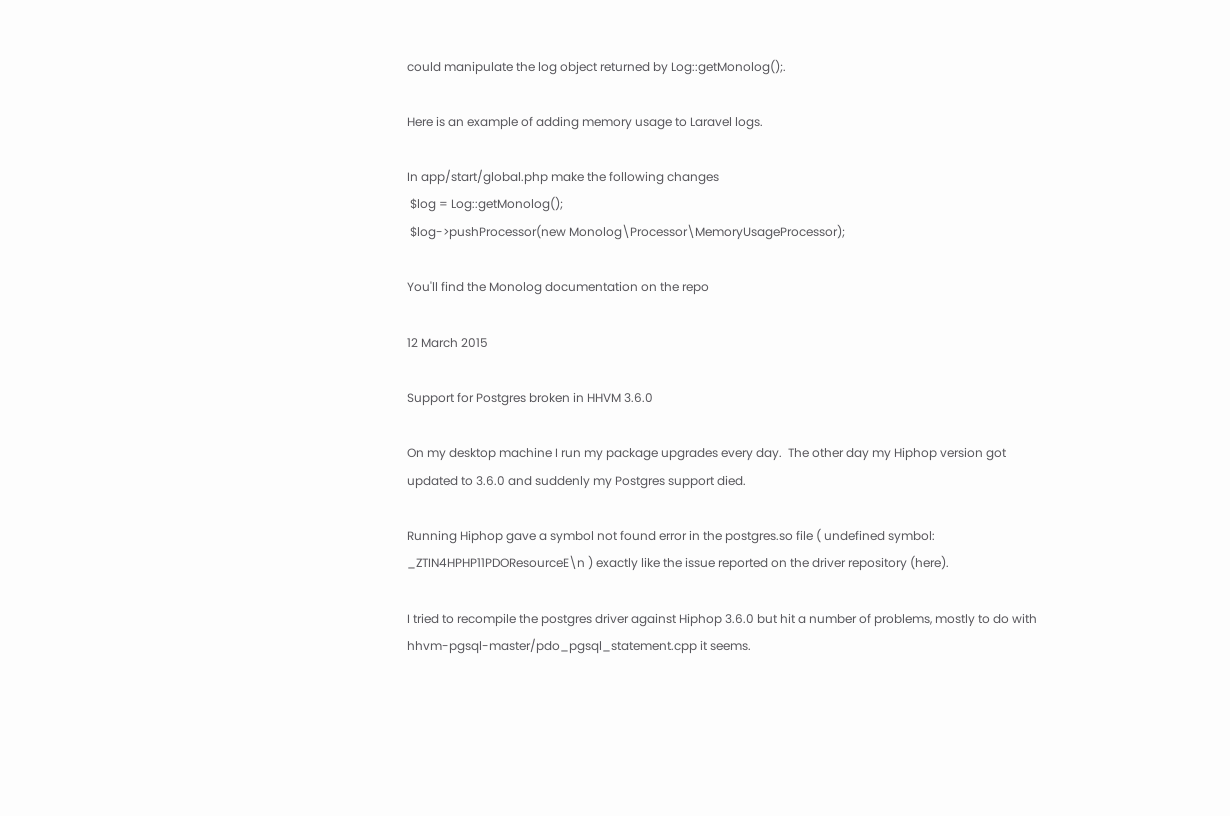could manipulate the log object returned by Log::getMonolog();.

Here is an example of adding memory usage to Laravel logs.

In app/start/global.php make the following changes
 $log = Log::getMonolog();
 $log->pushProcessor(new Monolog\Processor\MemoryUsageProcessor);

You'll find the Monolog documentation on the repo

12 March 2015

Support for Postgres broken in HHVM 3.6.0

On my desktop machine I run my package upgrades every day.  The other day my Hiphop version got updated to 3.6.0 and suddenly my Postgres support died.

Running Hiphop gave a symbol not found error in the postgres.so file ( undefined symbol: _ZTIN4HPHP11PDOResourceE\n ) exactly like the issue reported on the driver repository (here).

I tried to recompile the postgres driver against Hiphop 3.6.0 but hit a number of problems, mostly to do with hhvm-pgsql-master/pdo_pgsql_statement.cpp it seems.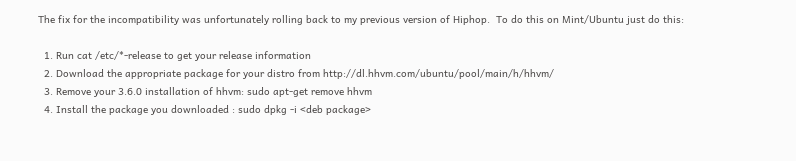The fix for the incompatibility was unfortunately rolling back to my previous version of Hiphop.  To do this on Mint/Ubuntu just do this:

  1. Run cat /etc/*-release to get your release information
  2. Download the appropriate package for your distro from http://dl.hhvm.com/ubuntu/pool/main/h/hhvm/
  3. Remove your 3.6.0 installation of hhvm: sudo apt-get remove hhvm
  4. Install the package you downloaded : sudo dpkg -i <deb package>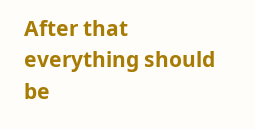After that everything should be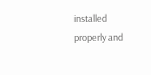installed properly and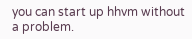you can start up hhvm without a problem.